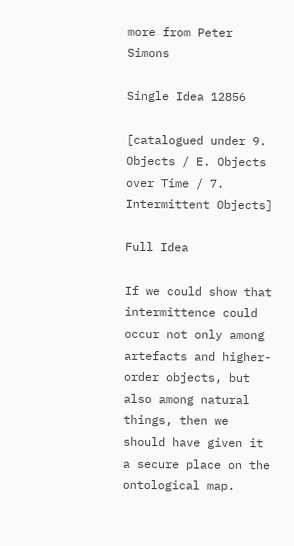more from Peter Simons

Single Idea 12856

[catalogued under 9. Objects / E. Objects over Time / 7. Intermittent Objects]

Full Idea

If we could show that intermittence could occur not only among artefacts and higher-order objects, but also among natural things, then we should have given it a secure place on the ontological map.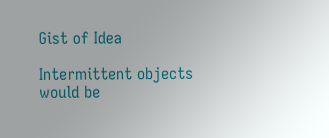Gist of Idea

Intermittent objects would be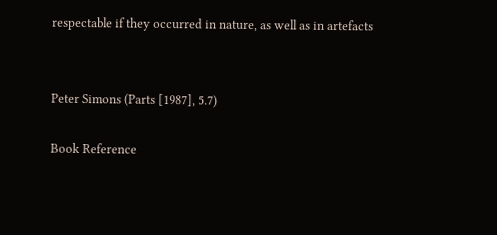respectable if they occurred in nature, as well as in artefacts


Peter Simons (Parts [1987], 5.7)

Book Reference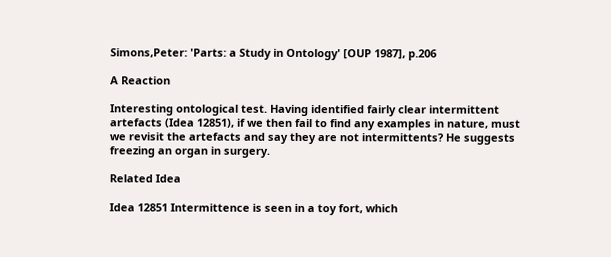Simons,Peter: 'Parts: a Study in Ontology' [OUP 1987], p.206

A Reaction

Interesting ontological test. Having identified fairly clear intermittent artefacts (Idea 12851), if we then fail to find any examples in nature, must we revisit the artefacts and say they are not intermittents? He suggests freezing an organ in surgery.

Related Idea

Idea 12851 Intermittence is seen in a toy fort, which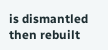is dismantled then rebuilt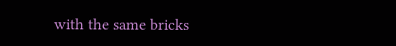with the same bricks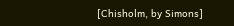[Chisholm, by Simons]